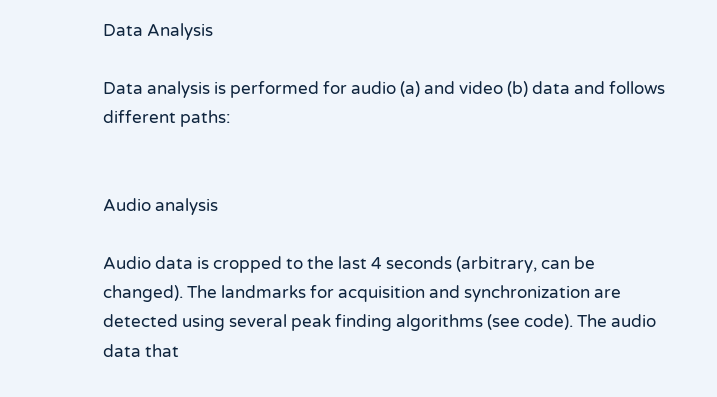Data Analysis

Data analysis is performed for audio (a) and video (b) data and follows different paths:


Audio analysis

Audio data is cropped to the last 4 seconds (arbitrary, can be changed). The landmarks for acquisition and synchronization are detected using several peak finding algorithms (see code). The audio data that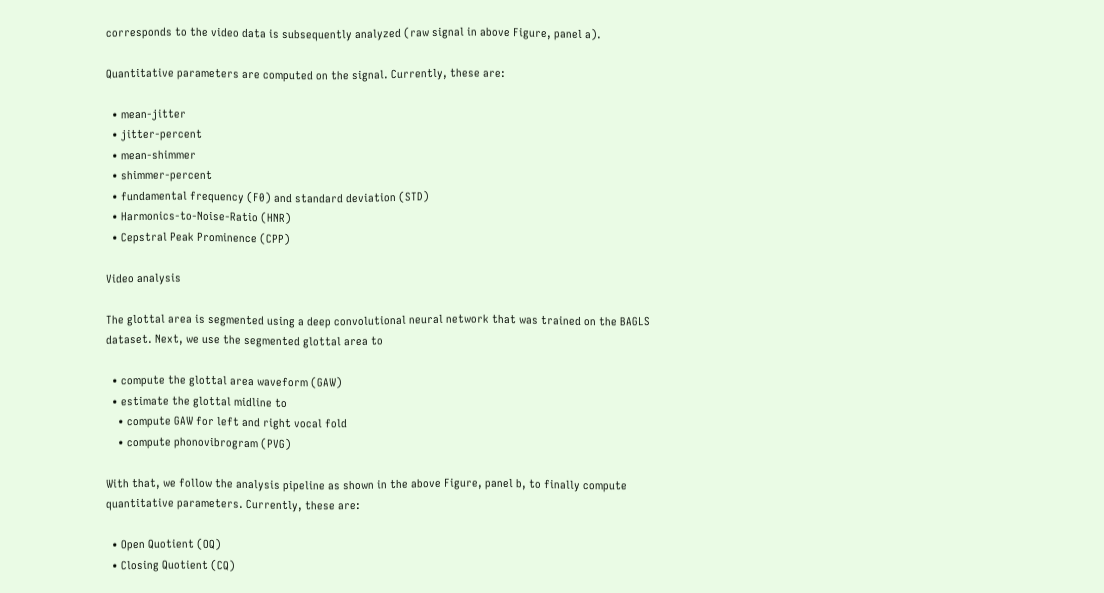corresponds to the video data is subsequently analyzed (raw signal in above Figure, panel a).

Quantitative parameters are computed on the signal. Currently, these are:

  • mean-jitter
  • jitter-percent
  • mean-shimmer
  • shimmer-percent
  • fundamental frequency (F0) and standard deviation (STD)
  • Harmonics-to-Noise-Ratio (HNR)
  • Cepstral Peak Prominence (CPP)

Video analysis

The glottal area is segmented using a deep convolutional neural network that was trained on the BAGLS dataset. Next, we use the segmented glottal area to

  • compute the glottal area waveform (GAW)
  • estimate the glottal midline to
    • compute GAW for left and right vocal fold
    • compute phonovibrogram (PVG)

With that, we follow the analysis pipeline as shown in the above Figure, panel b, to finally compute quantitative parameters. Currently, these are:

  • Open Quotient (OQ)
  • Closing Quotient (CQ)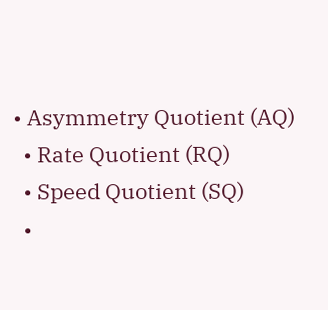• Asymmetry Quotient (AQ)
  • Rate Quotient (RQ)
  • Speed Quotient (SQ)
  •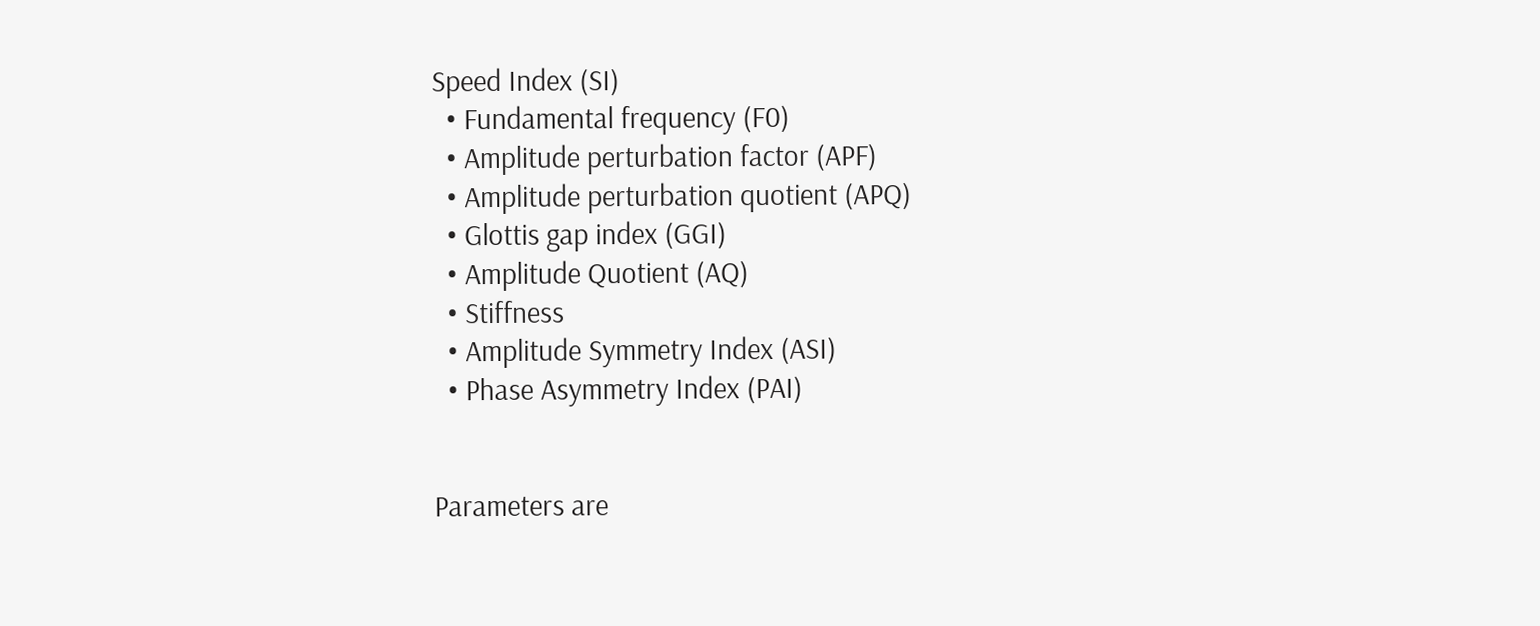Speed Index (SI)
  • Fundamental frequency (F0)
  • Amplitude perturbation factor (APF)
  • Amplitude perturbation quotient (APQ)
  • Glottis gap index (GGI)
  • Amplitude Quotient (AQ)
  • Stiffness
  • Amplitude Symmetry Index (ASI)
  • Phase Asymmetry Index (PAI)


Parameters are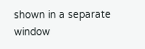shown in a separate window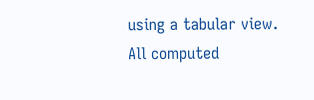using a tabular view. All computed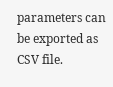parameters can be exported as CSV file.